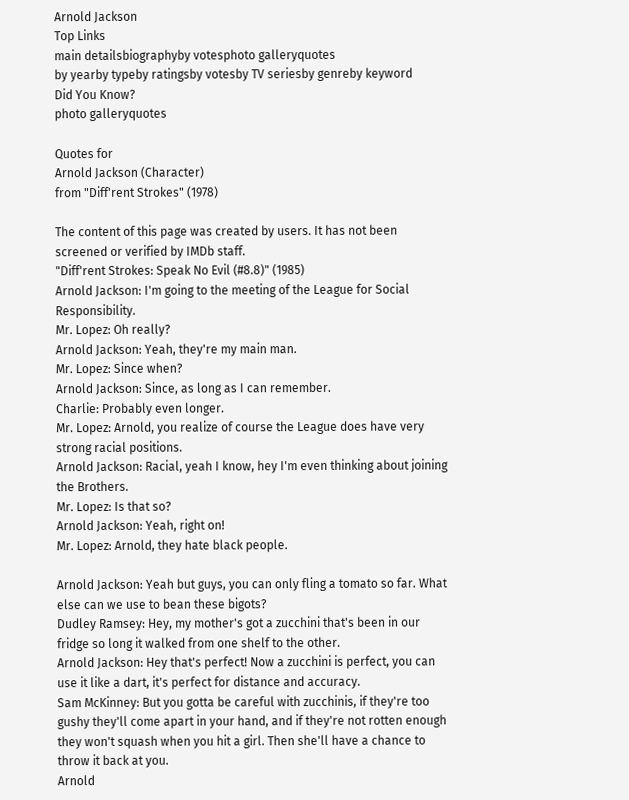Arnold Jackson
Top Links
main detailsbiographyby votesphoto galleryquotes
by yearby typeby ratingsby votesby TV seriesby genreby keyword
Did You Know?
photo galleryquotes

Quotes for
Arnold Jackson (Character)
from "Diff'rent Strokes" (1978)

The content of this page was created by users. It has not been screened or verified by IMDb staff.
"Diff'rent Strokes: Speak No Evil (#8.8)" (1985)
Arnold Jackson: I'm going to the meeting of the League for Social Responsibility.
Mr. Lopez: Oh really?
Arnold Jackson: Yeah, they're my main man.
Mr. Lopez: Since when?
Arnold Jackson: Since, as long as I can remember.
Charlie: Probably even longer.
Mr. Lopez: Arnold, you realize of course the League does have very strong racial positions.
Arnold Jackson: Racial, yeah I know, hey I'm even thinking about joining the Brothers.
Mr. Lopez: Is that so?
Arnold Jackson: Yeah, right on!
Mr. Lopez: Arnold, they hate black people.

Arnold Jackson: Yeah but guys, you can only fling a tomato so far. What else can we use to bean these bigots?
Dudley Ramsey: Hey, my mother's got a zucchini that's been in our fridge so long it walked from one shelf to the other.
Arnold Jackson: Hey that's perfect! Now a zucchini is perfect, you can use it like a dart, it's perfect for distance and accuracy.
Sam McKinney: But you gotta be careful with zucchinis, if they're too gushy they'll come apart in your hand, and if they're not rotten enough they won't squash when you hit a girl. Then she'll have a chance to throw it back at you.
Arnold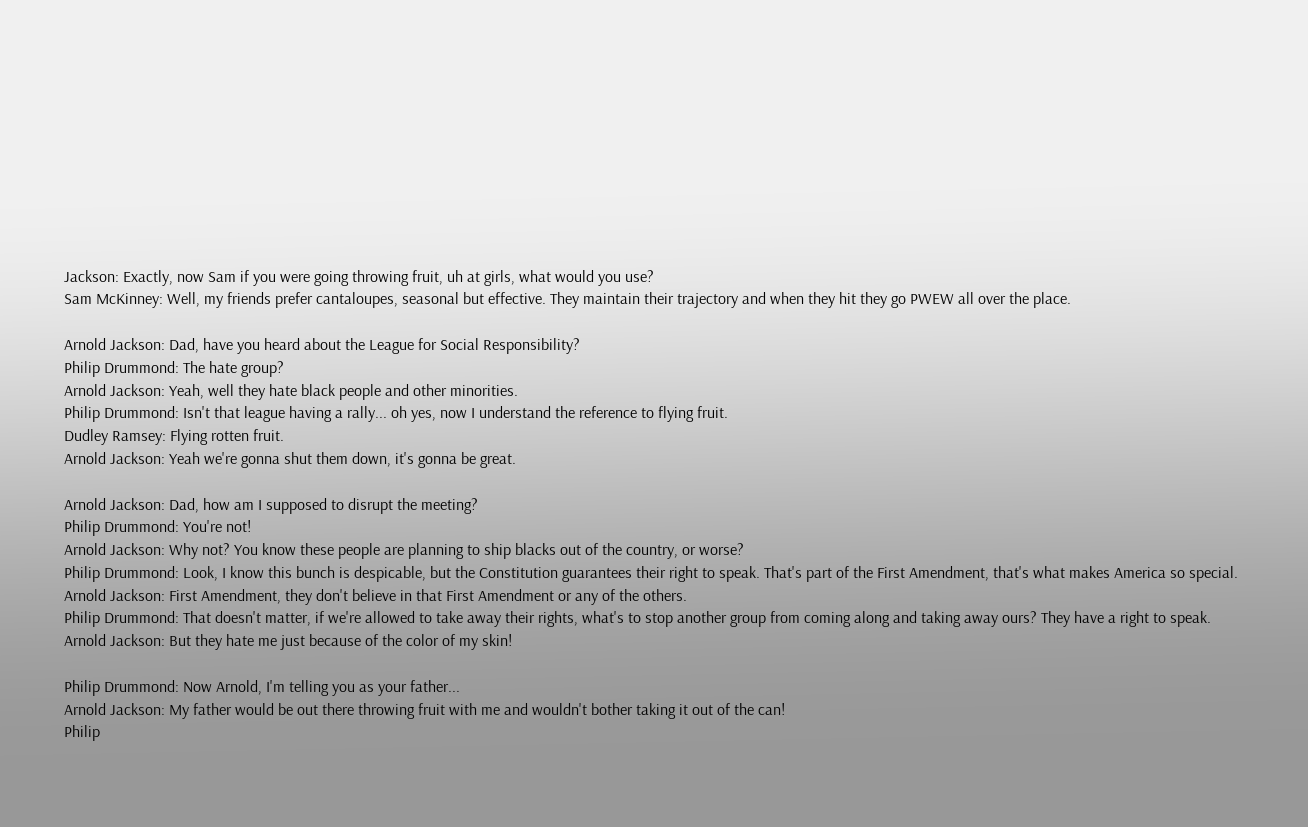Jackson: Exactly, now Sam if you were going throwing fruit, uh at girls, what would you use?
Sam McKinney: Well, my friends prefer cantaloupes, seasonal but effective. They maintain their trajectory and when they hit they go PWEW all over the place.

Arnold Jackson: Dad, have you heard about the League for Social Responsibility?
Philip Drummond: The hate group?
Arnold Jackson: Yeah, well they hate black people and other minorities.
Philip Drummond: Isn't that league having a rally... oh yes, now I understand the reference to flying fruit.
Dudley Ramsey: Flying rotten fruit.
Arnold Jackson: Yeah we're gonna shut them down, it's gonna be great.

Arnold Jackson: Dad, how am I supposed to disrupt the meeting?
Philip Drummond: You're not!
Arnold Jackson: Why not? You know these people are planning to ship blacks out of the country, or worse?
Philip Drummond: Look, I know this bunch is despicable, but the Constitution guarantees their right to speak. That's part of the First Amendment, that's what makes America so special.
Arnold Jackson: First Amendment, they don't believe in that First Amendment or any of the others.
Philip Drummond: That doesn't matter, if we're allowed to take away their rights, what's to stop another group from coming along and taking away ours? They have a right to speak.
Arnold Jackson: But they hate me just because of the color of my skin!

Philip Drummond: Now Arnold, I'm telling you as your father...
Arnold Jackson: My father would be out there throwing fruit with me and wouldn't bother taking it out of the can!
Philip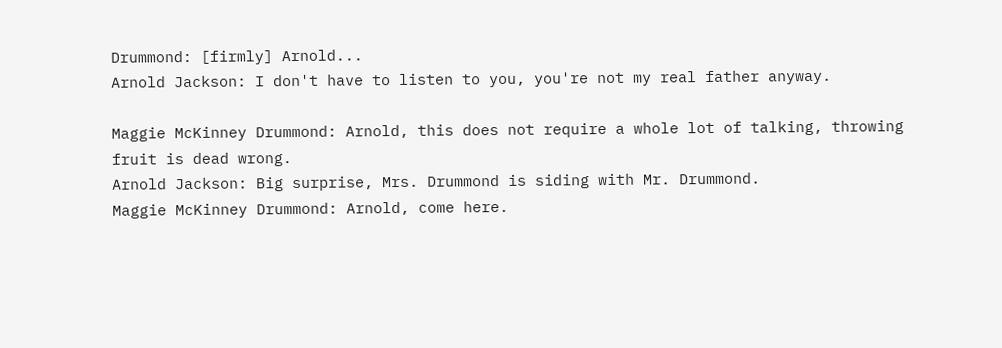Drummond: [firmly] Arnold...
Arnold Jackson: I don't have to listen to you, you're not my real father anyway.

Maggie McKinney Drummond: Arnold, this does not require a whole lot of talking, throwing fruit is dead wrong.
Arnold Jackson: Big surprise, Mrs. Drummond is siding with Mr. Drummond.
Maggie McKinney Drummond: Arnold, come here.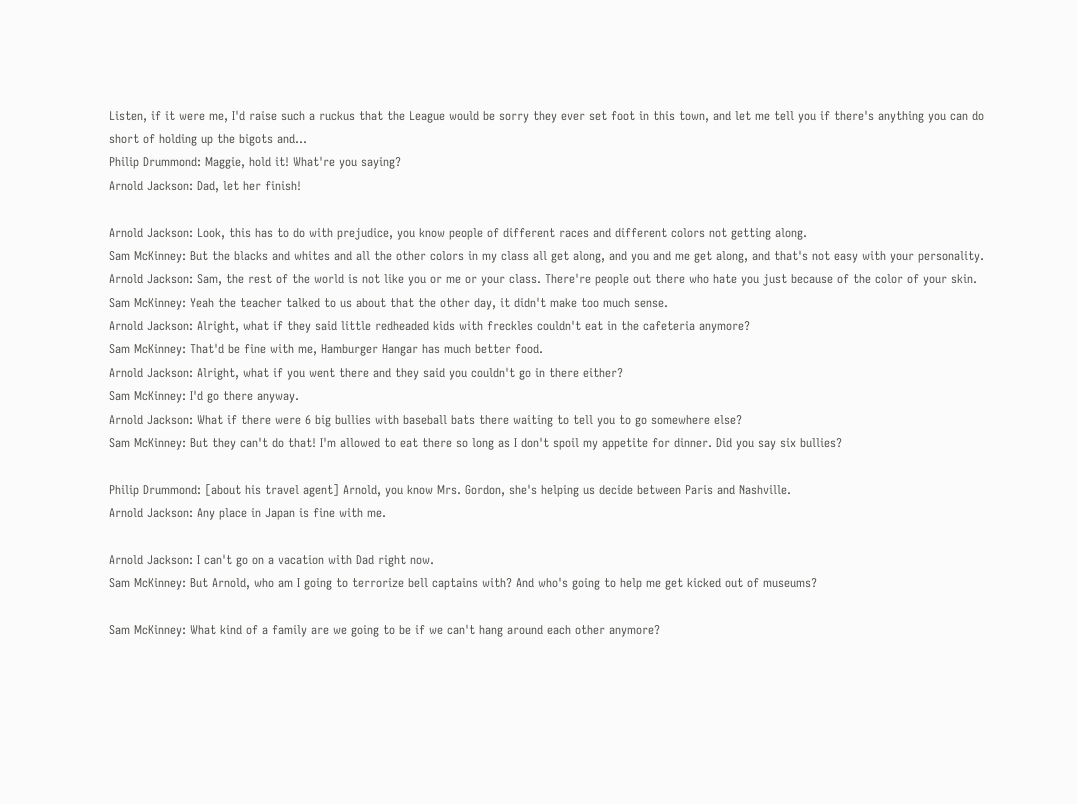Listen, if it were me, I'd raise such a ruckus that the League would be sorry they ever set foot in this town, and let me tell you if there's anything you can do short of holding up the bigots and...
Philip Drummond: Maggie, hold it! What're you saying?
Arnold Jackson: Dad, let her finish!

Arnold Jackson: Look, this has to do with prejudice, you know people of different races and different colors not getting along.
Sam McKinney: But the blacks and whites and all the other colors in my class all get along, and you and me get along, and that's not easy with your personality.
Arnold Jackson: Sam, the rest of the world is not like you or me or your class. There're people out there who hate you just because of the color of your skin.
Sam McKinney: Yeah the teacher talked to us about that the other day, it didn't make too much sense.
Arnold Jackson: Alright, what if they said little redheaded kids with freckles couldn't eat in the cafeteria anymore?
Sam McKinney: That'd be fine with me, Hamburger Hangar has much better food.
Arnold Jackson: Alright, what if you went there and they said you couldn't go in there either?
Sam McKinney: I'd go there anyway.
Arnold Jackson: What if there were 6 big bullies with baseball bats there waiting to tell you to go somewhere else?
Sam McKinney: But they can't do that! I'm allowed to eat there so long as I don't spoil my appetite for dinner. Did you say six bullies?

Philip Drummond: [about his travel agent] Arnold, you know Mrs. Gordon, she's helping us decide between Paris and Nashville.
Arnold Jackson: Any place in Japan is fine with me.

Arnold Jackson: I can't go on a vacation with Dad right now.
Sam McKinney: But Arnold, who am I going to terrorize bell captains with? And who's going to help me get kicked out of museums?

Sam McKinney: What kind of a family are we going to be if we can't hang around each other anymore?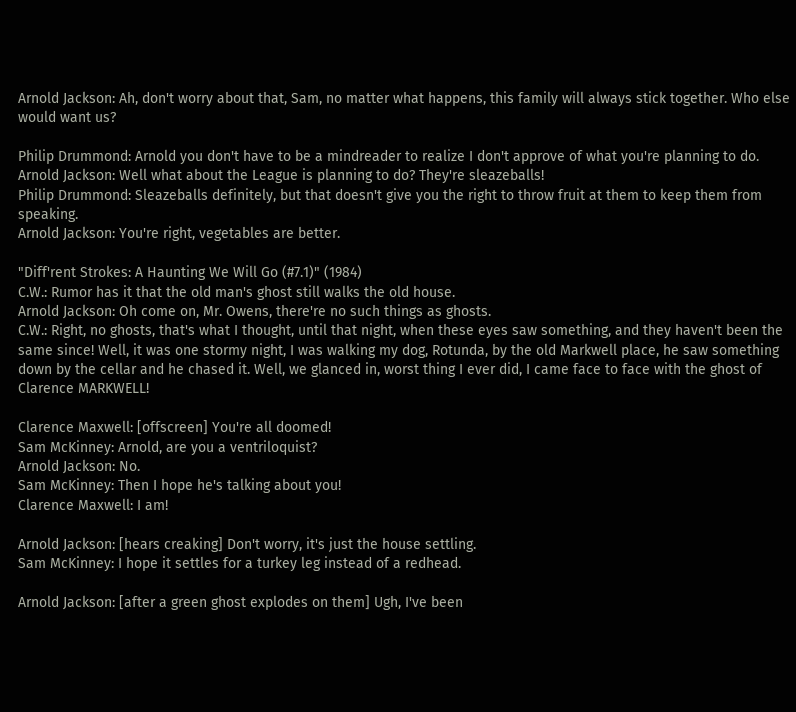Arnold Jackson: Ah, don't worry about that, Sam, no matter what happens, this family will always stick together. Who else would want us?

Philip Drummond: Arnold you don't have to be a mindreader to realize I don't approve of what you're planning to do.
Arnold Jackson: Well what about the League is planning to do? They're sleazeballs!
Philip Drummond: Sleazeballs definitely, but that doesn't give you the right to throw fruit at them to keep them from speaking.
Arnold Jackson: You're right, vegetables are better.

"Diff'rent Strokes: A Haunting We Will Go (#7.1)" (1984)
C.W.: Rumor has it that the old man's ghost still walks the old house.
Arnold Jackson: Oh come on, Mr. Owens, there're no such things as ghosts.
C.W.: Right, no ghosts, that's what I thought, until that night, when these eyes saw something, and they haven't been the same since! Well, it was one stormy night, I was walking my dog, Rotunda, by the old Markwell place, he saw something down by the cellar and he chased it. Well, we glanced in, worst thing I ever did, I came face to face with the ghost of Clarence MARKWELL!

Clarence Maxwell: [offscreen] You're all doomed!
Sam McKinney: Arnold, are you a ventriloquist?
Arnold Jackson: No.
Sam McKinney: Then I hope he's talking about you!
Clarence Maxwell: I am!

Arnold Jackson: [hears creaking] Don't worry, it's just the house settling.
Sam McKinney: I hope it settles for a turkey leg instead of a redhead.

Arnold Jackson: [after a green ghost explodes on them] Ugh, I've been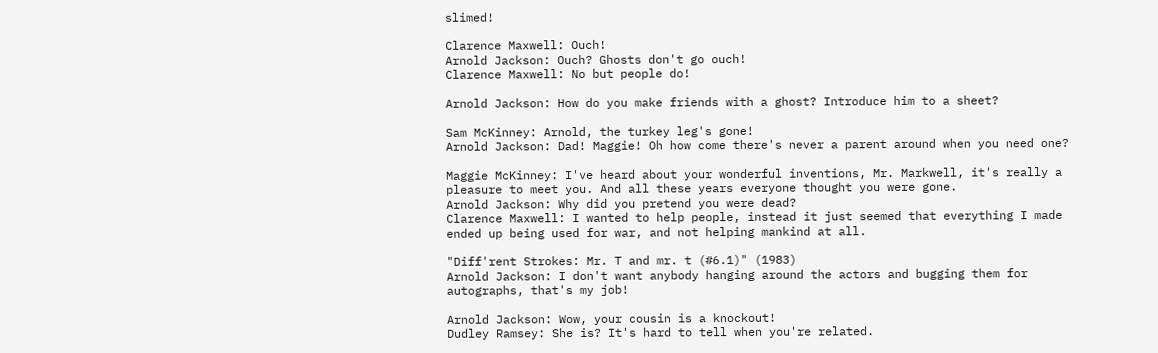slimed!

Clarence Maxwell: Ouch!
Arnold Jackson: Ouch? Ghosts don't go ouch!
Clarence Maxwell: No but people do!

Arnold Jackson: How do you make friends with a ghost? Introduce him to a sheet?

Sam McKinney: Arnold, the turkey leg's gone!
Arnold Jackson: Dad! Maggie! Oh how come there's never a parent around when you need one?

Maggie McKinney: I've heard about your wonderful inventions, Mr. Markwell, it's really a pleasure to meet you. And all these years everyone thought you were gone.
Arnold Jackson: Why did you pretend you were dead?
Clarence Maxwell: I wanted to help people, instead it just seemed that everything I made ended up being used for war, and not helping mankind at all.

"Diff'rent Strokes: Mr. T and mr. t (#6.1)" (1983)
Arnold Jackson: I don't want anybody hanging around the actors and bugging them for autographs, that's my job!

Arnold Jackson: Wow, your cousin is a knockout!
Dudley Ramsey: She is? It's hard to tell when you're related.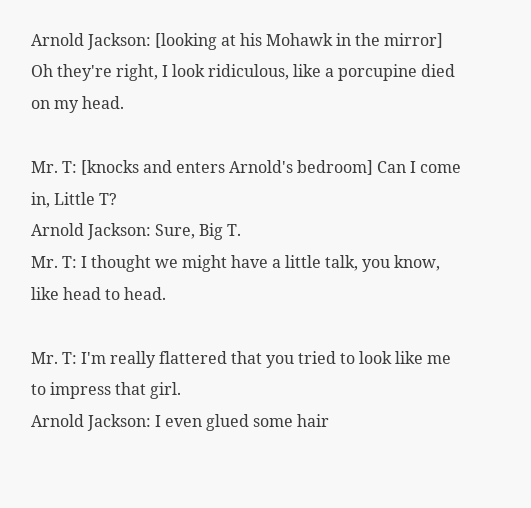Arnold Jackson: [looking at his Mohawk in the mirror] Oh they're right, I look ridiculous, like a porcupine died on my head.

Mr. T: [knocks and enters Arnold's bedroom] Can I come in, Little T?
Arnold Jackson: Sure, Big T.
Mr. T: I thought we might have a little talk, you know, like head to head.

Mr. T: I'm really flattered that you tried to look like me to impress that girl.
Arnold Jackson: I even glued some hair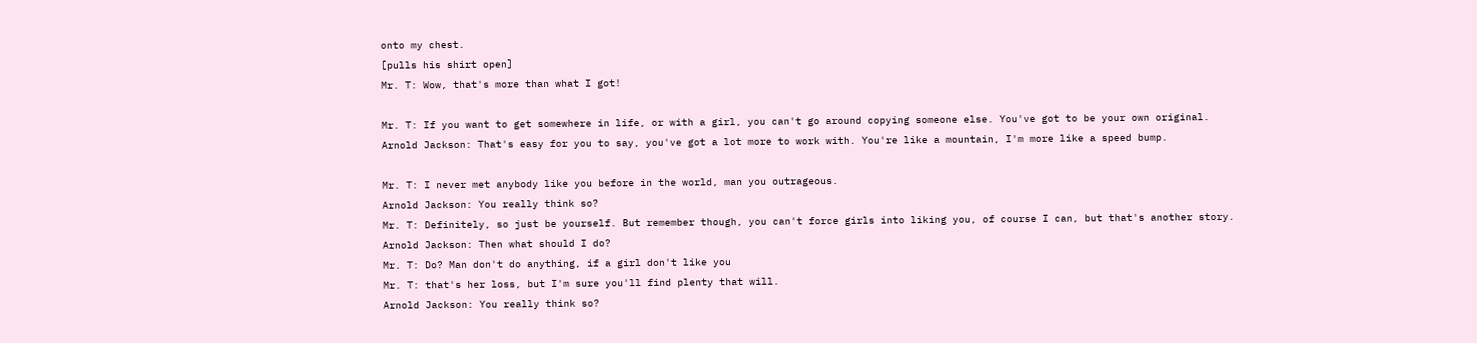onto my chest.
[pulls his shirt open]
Mr. T: Wow, that's more than what I got!

Mr. T: If you want to get somewhere in life, or with a girl, you can't go around copying someone else. You've got to be your own original.
Arnold Jackson: That's easy for you to say, you've got a lot more to work with. You're like a mountain, I'm more like a speed bump.

Mr. T: I never met anybody like you before in the world, man you outrageous.
Arnold Jackson: You really think so?
Mr. T: Definitely, so just be yourself. But remember though, you can't force girls into liking you, of course I can, but that's another story.
Arnold Jackson: Then what should I do?
Mr. T: Do? Man don't do anything, if a girl don't like you
Mr. T: that's her loss, but I'm sure you'll find plenty that will.
Arnold Jackson: You really think so?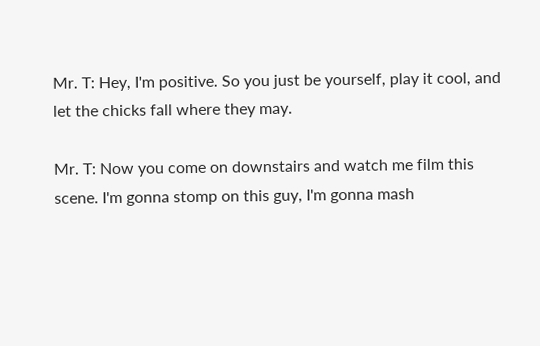Mr. T: Hey, I'm positive. So you just be yourself, play it cool, and let the chicks fall where they may.

Mr. T: Now you come on downstairs and watch me film this scene. I'm gonna stomp on this guy, I'm gonna mash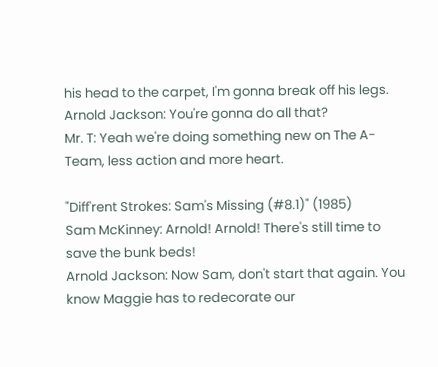his head to the carpet, I'm gonna break off his legs.
Arnold Jackson: You're gonna do all that?
Mr. T: Yeah we're doing something new on The A-Team, less action and more heart.

"Diff'rent Strokes: Sam's Missing (#8.1)" (1985)
Sam McKinney: Arnold! Arnold! There's still time to save the bunk beds!
Arnold Jackson: Now Sam, don't start that again. You know Maggie has to redecorate our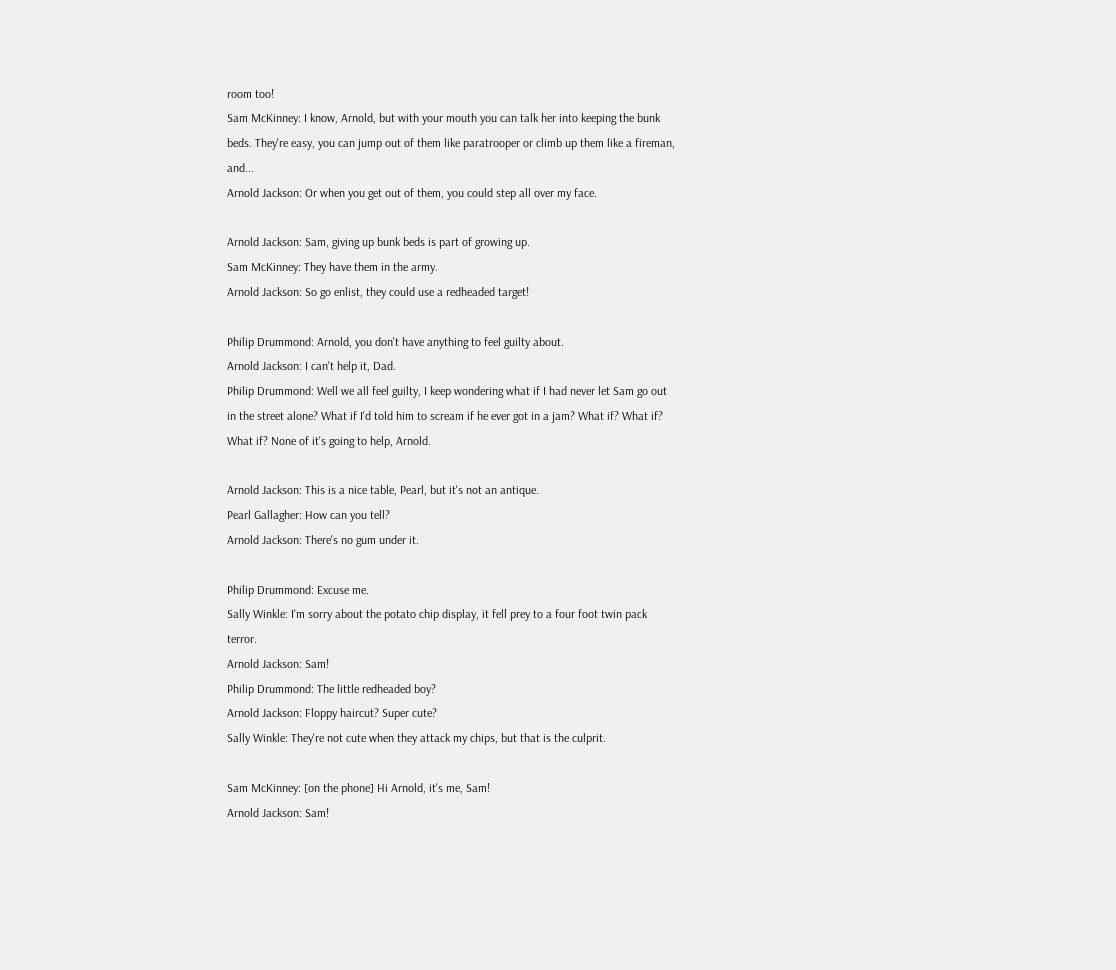room too!
Sam McKinney: I know, Arnold, but with your mouth you can talk her into keeping the bunk beds. They're easy, you can jump out of them like paratrooper or climb up them like a fireman, and...
Arnold Jackson: Or when you get out of them, you could step all over my face.

Arnold Jackson: Sam, giving up bunk beds is part of growing up.
Sam McKinney: They have them in the army.
Arnold Jackson: So go enlist, they could use a redheaded target!

Philip Drummond: Arnold, you don't have anything to feel guilty about.
Arnold Jackson: I can't help it, Dad.
Philip Drummond: Well we all feel guilty, I keep wondering what if I had never let Sam go out in the street alone? What if I'd told him to scream if he ever got in a jam? What if? What if? What if? None of it's going to help, Arnold.

Arnold Jackson: This is a nice table, Pearl, but it's not an antique.
Pearl Gallagher: How can you tell?
Arnold Jackson: There's no gum under it.

Philip Drummond: Excuse me.
Sally Winkle: I'm sorry about the potato chip display, it fell prey to a four foot twin pack terror.
Arnold Jackson: Sam!
Philip Drummond: The little redheaded boy?
Arnold Jackson: Floppy haircut? Super cute?
Sally Winkle: They're not cute when they attack my chips, but that is the culprit.

Sam McKinney: [on the phone] Hi Arnold, it's me, Sam!
Arnold Jackson: Sam!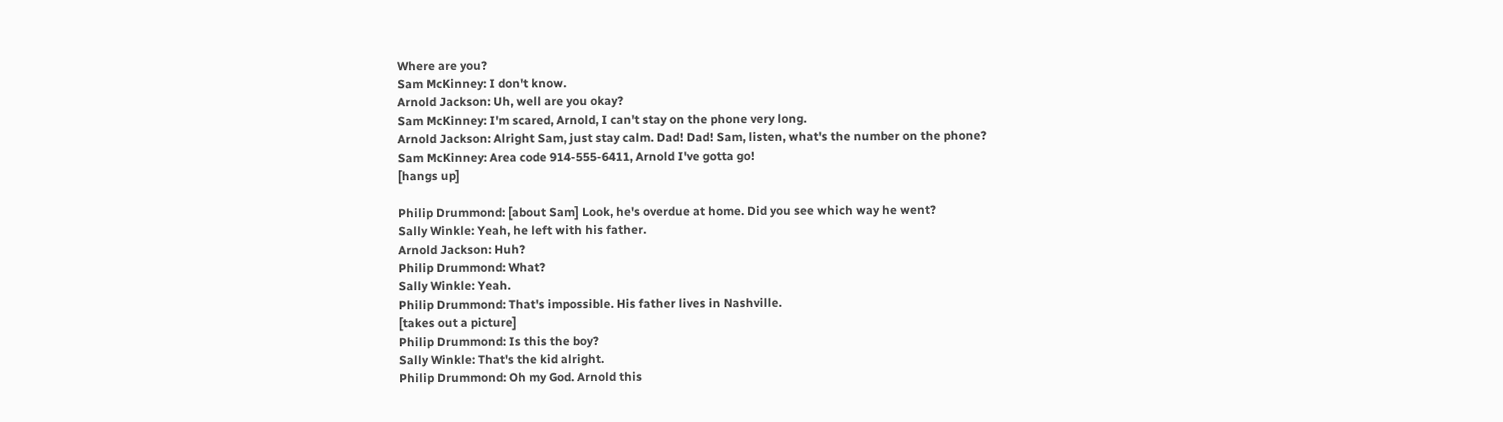Where are you?
Sam McKinney: I don't know.
Arnold Jackson: Uh, well are you okay?
Sam McKinney: I'm scared, Arnold, I can't stay on the phone very long.
Arnold Jackson: Alright Sam, just stay calm. Dad! Dad! Sam, listen, what's the number on the phone?
Sam McKinney: Area code 914-555-6411, Arnold I've gotta go!
[hangs up]

Philip Drummond: [about Sam] Look, he's overdue at home. Did you see which way he went?
Sally Winkle: Yeah, he left with his father.
Arnold Jackson: Huh?
Philip Drummond: What?
Sally Winkle: Yeah.
Philip Drummond: That's impossible. His father lives in Nashville.
[takes out a picture]
Philip Drummond: Is this the boy?
Sally Winkle: That's the kid alright.
Philip Drummond: Oh my God. Arnold this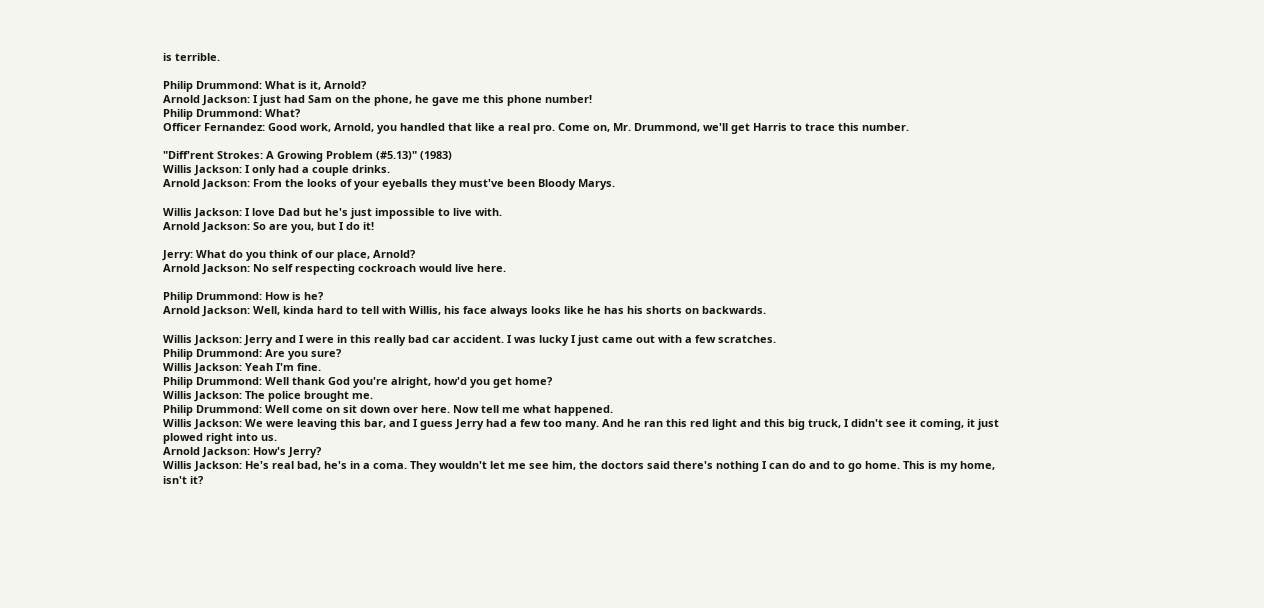is terrible.

Philip Drummond: What is it, Arnold?
Arnold Jackson: I just had Sam on the phone, he gave me this phone number!
Philip Drummond: What?
Officer Fernandez: Good work, Arnold, you handled that like a real pro. Come on, Mr. Drummond, we'll get Harris to trace this number.

"Diff'rent Strokes: A Growing Problem (#5.13)" (1983)
Willis Jackson: I only had a couple drinks.
Arnold Jackson: From the looks of your eyeballs they must've been Bloody Marys.

Willis Jackson: I love Dad but he's just impossible to live with.
Arnold Jackson: So are you, but I do it!

Jerry: What do you think of our place, Arnold?
Arnold Jackson: No self respecting cockroach would live here.

Philip Drummond: How is he?
Arnold Jackson: Well, kinda hard to tell with Willis, his face always looks like he has his shorts on backwards.

Willis Jackson: Jerry and I were in this really bad car accident. I was lucky I just came out with a few scratches.
Philip Drummond: Are you sure?
Willis Jackson: Yeah I'm fine.
Philip Drummond: Well thank God you're alright, how'd you get home?
Willis Jackson: The police brought me.
Philip Drummond: Well come on sit down over here. Now tell me what happened.
Willis Jackson: We were leaving this bar, and I guess Jerry had a few too many. And he ran this red light and this big truck, I didn't see it coming, it just plowed right into us.
Arnold Jackson: How's Jerry?
Willis Jackson: He's real bad, he's in a coma. They wouldn't let me see him, the doctors said there's nothing I can do and to go home. This is my home, isn't it?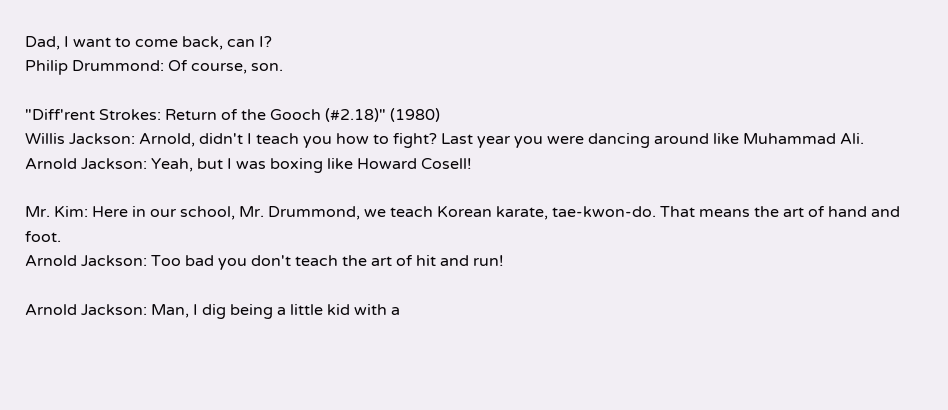Dad, I want to come back, can I?
Philip Drummond: Of course, son.

"Diff'rent Strokes: Return of the Gooch (#2.18)" (1980)
Willis Jackson: Arnold, didn't I teach you how to fight? Last year you were dancing around like Muhammad Ali.
Arnold Jackson: Yeah, but I was boxing like Howard Cosell!

Mr. Kim: Here in our school, Mr. Drummond, we teach Korean karate, tae-kwon-do. That means the art of hand and foot.
Arnold Jackson: Too bad you don't teach the art of hit and run!

Arnold Jackson: Man, I dig being a little kid with a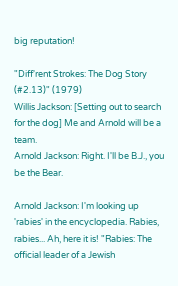big reputation!

"Diff'rent Strokes: The Dog Story (#2.13)" (1979)
Willis Jackson: [Setting out to search for the dog] Me and Arnold will be a team.
Arnold Jackson: Right. I'll be B.J., you be the Bear.

Arnold Jackson: I'm looking up 'rabies' in the encyclopedia. Rabies, rabies... Ah, here it is! "Rabies: The official leader of a Jewish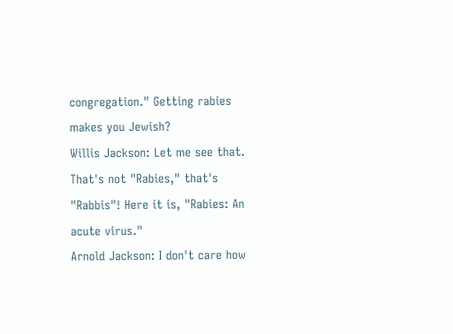congregation." Getting rabies makes you Jewish?
Willis Jackson: Let me see that. That's not "Rabies," that's "Rabbis"! Here it is, "Rabies: An acute virus."
Arnold Jackson: I don't care how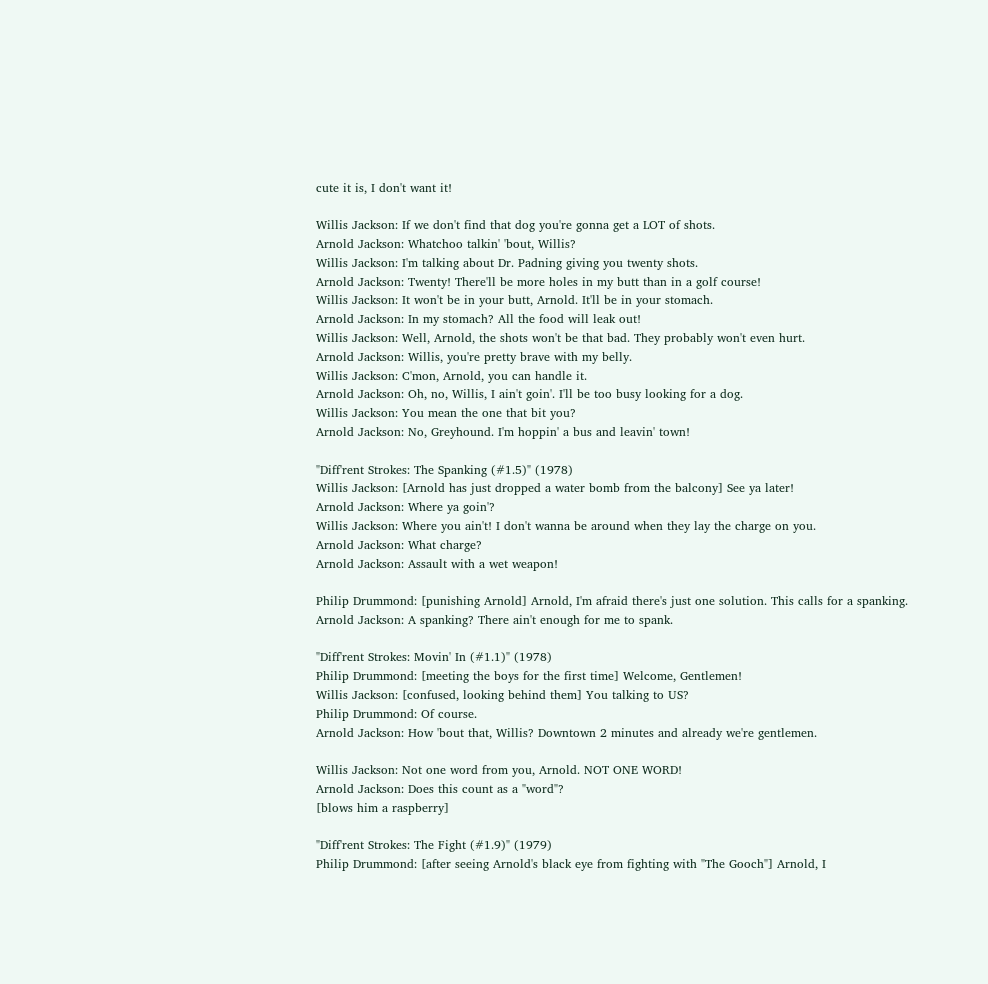cute it is, I don't want it!

Willis Jackson: If we don't find that dog you're gonna get a LOT of shots.
Arnold Jackson: Whatchoo talkin' 'bout, Willis?
Willis Jackson: I'm talking about Dr. Padning giving you twenty shots.
Arnold Jackson: Twenty! There'll be more holes in my butt than in a golf course!
Willis Jackson: It won't be in your butt, Arnold. It'll be in your stomach.
Arnold Jackson: In my stomach? All the food will leak out!
Willis Jackson: Well, Arnold, the shots won't be that bad. They probably won't even hurt.
Arnold Jackson: Willis, you're pretty brave with my belly.
Willis Jackson: C'mon, Arnold, you can handle it.
Arnold Jackson: Oh, no, Willis, I ain't goin'. I'll be too busy looking for a dog.
Willis Jackson: You mean the one that bit you?
Arnold Jackson: No, Greyhound. I'm hoppin' a bus and leavin' town!

"Diff'rent Strokes: The Spanking (#1.5)" (1978)
Willis Jackson: [Arnold has just dropped a water bomb from the balcony] See ya later!
Arnold Jackson: Where ya goin'?
Willis Jackson: Where you ain't! I don't wanna be around when they lay the charge on you.
Arnold Jackson: What charge?
Arnold Jackson: Assault with a wet weapon!

Philip Drummond: [punishing Arnold] Arnold, I'm afraid there's just one solution. This calls for a spanking.
Arnold Jackson: A spanking? There ain't enough for me to spank.

"Diff'rent Strokes: Movin' In (#1.1)" (1978)
Philip Drummond: [meeting the boys for the first time] Welcome, Gentlemen!
Willis Jackson: [confused, looking behind them] You talking to US?
Philip Drummond: Of course.
Arnold Jackson: How 'bout that, Willis? Downtown 2 minutes and already we're gentlemen.

Willis Jackson: Not one word from you, Arnold. NOT ONE WORD!
Arnold Jackson: Does this count as a "word"?
[blows him a raspberry]

"Diff'rent Strokes: The Fight (#1.9)" (1979)
Philip Drummond: [after seeing Arnold's black eye from fighting with "The Gooch"] Arnold, I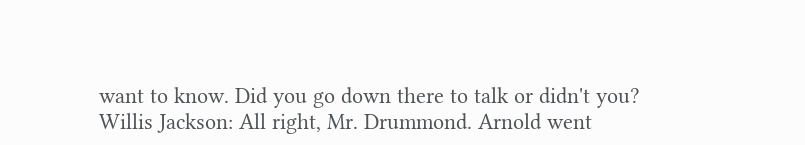want to know. Did you go down there to talk or didn't you?
Willis Jackson: All right, Mr. Drummond. Arnold went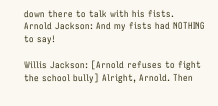down there to talk with his fists.
Arnold Jackson: And my fists had NOTHING to say!

Willis Jackson: [Arnold refuses to fight the school bully] Alright, Arnold. Then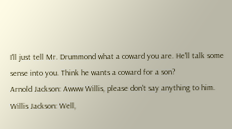I'll just tell Mr. Drummond what a coward you are. He'll talk some sense into you. Think he wants a coward for a son?
Arnold Jackson: Awww Willis, please don't say anything to him.
Willis Jackson: Well,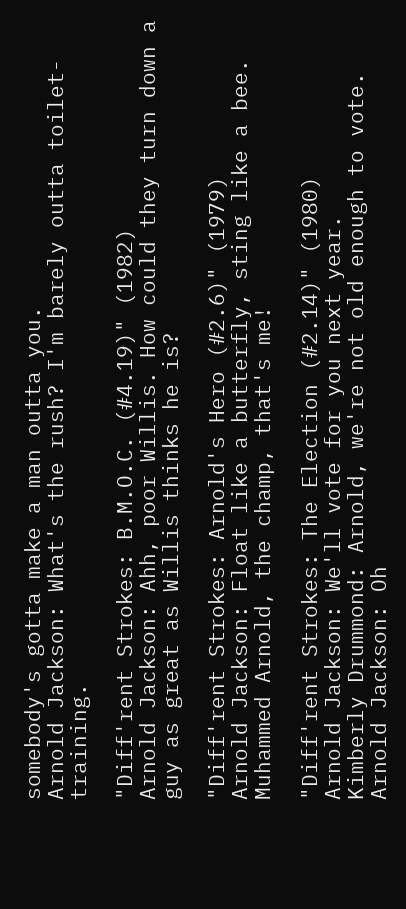somebody's gotta make a man outta you.
Arnold Jackson: What's the rush? I'm barely outta toilet-training.

"Diff'rent Strokes: B.M.O.C. (#4.19)" (1982)
Arnold Jackson: Ahh, poor Willis. How could they turn down a guy as great as Willis thinks he is?

"Diff'rent Strokes: Arnold's Hero (#2.6)" (1979)
Arnold Jackson: Float like a butterfly, sting like a bee. Muhammed Arnold, the champ, that's me!

"Diff'rent Strokes: The Election (#2.14)" (1980)
Arnold Jackson: We'll vote for you next year.
Kimberly Drummond: Arnold, we're not old enough to vote.
Arnold Jackson: Oh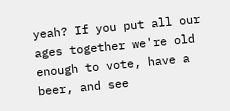yeah? If you put all our ages together we're old enough to vote, have a beer, and see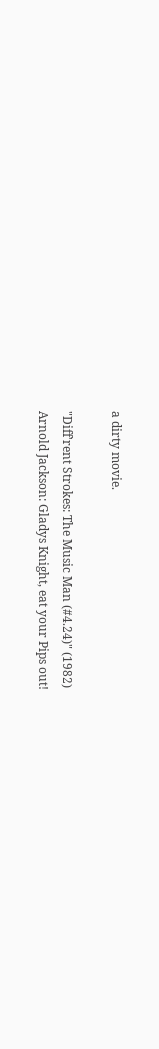a dirty movie.

"Diff'rent Strokes: The Music Man (#4.24)" (1982)
Arnold Jackson: Gladys Knight, eat your Pips out!